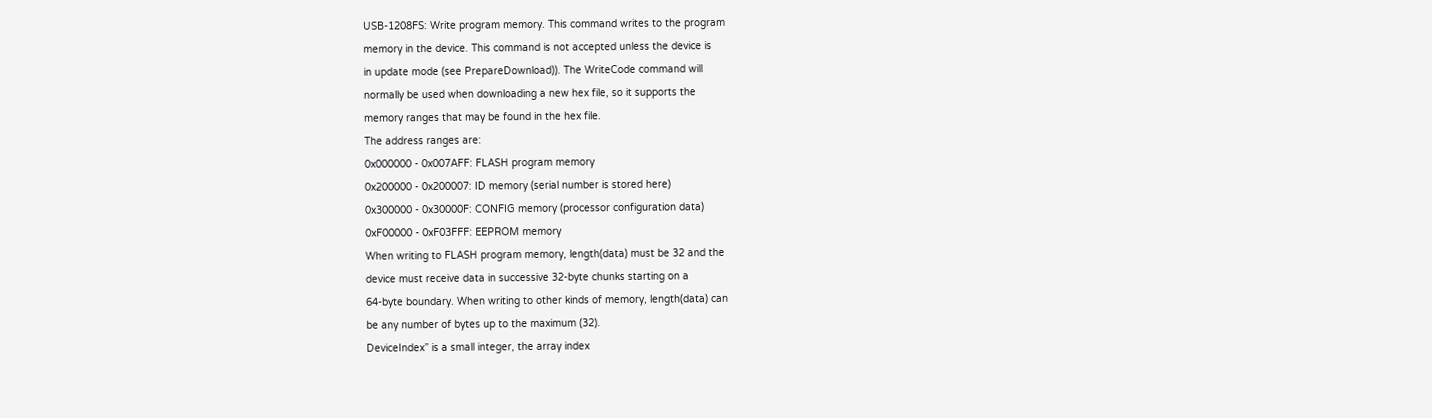USB-1208FS: Write program memory. This command writes to the program
memory in the device. This command is not accepted unless the device is
in update mode (see PrepareDownload)). The WriteCode command will
normally be used when downloading a new hex file, so it supports the
memory ranges that may be found in the hex file.
The address ranges are:
0x000000 - 0x007AFF: FLASH program memory
0x200000 - 0x200007: ID memory (serial number is stored here)
0x300000 - 0x30000F: CONFIG memory (processor configuration data)
0xF00000 - 0xF03FFF: EEPROM memory
When writing to FLASH program memory, length(data) must be 32 and the
device must receive data in successive 32-byte chunks starting on a
64-byte boundary. When writing to other kinds of memory, length(data) can
be any number of bytes up to the maximum (32).
DeviceIndex” is a small integer, the array index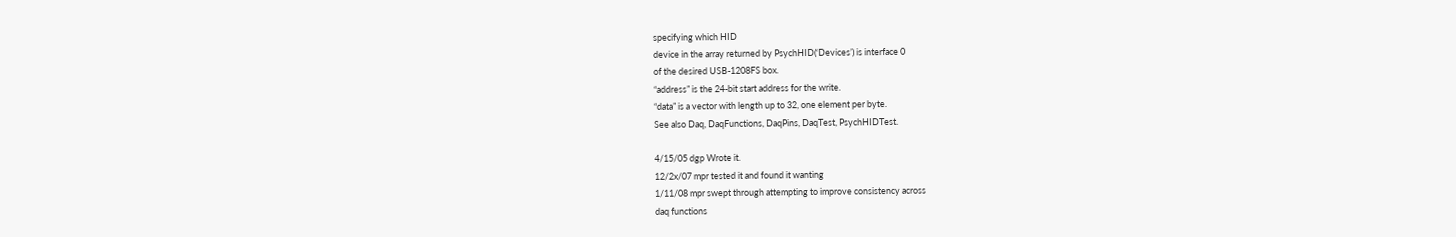specifying which HID
device in the array returned by PsychHID(‘Devices’) is interface 0
of the desired USB-1208FS box.
“address” is the 24-bit start address for the write.
“data” is a vector with length up to 32, one element per byte.
See also Daq, DaqFunctions, DaqPins, DaqTest, PsychHIDTest.

4/15/05 dgp Wrote it.
12/2x/07 mpr tested it and found it wanting
1/11/08 mpr swept through attempting to improve consistency across
daq functions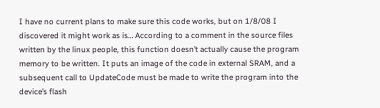I have no current plans to make sure this code works, but on 1/8/08 I
discovered it might work as is… According to a comment in the source files
written by the linux people, this function doesn’t actually cause the program
memory to be written. It puts an image of the code in external SRAM, and a
subsequent call to UpdateCode must be made to write the program into the
device’s flash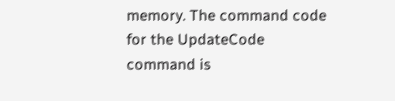memory. The command code for the UpdateCode command is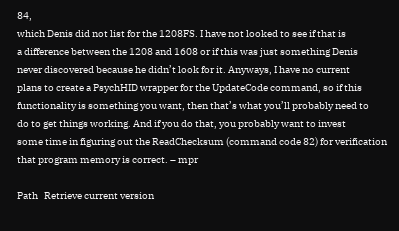84,
which Denis did not list for the 1208FS. I have not looked to see if that is
a difference between the 1208 and 1608 or if this was just something Denis
never discovered because he didn’t look for it. Anyways, I have no current
plans to create a PsychHID wrapper for the UpdateCode command, so if this
functionality is something you want, then that’s what you’ll probably need to
do to get things working. And if you do that, you probably want to invest
some time in figuring out the ReadChecksum (command code 82) for verification
that program memory is correct. – mpr

Path   Retrieve current version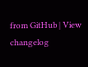from GitHub | View changelog